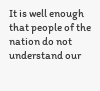It is well enough that people of the nation do not understand our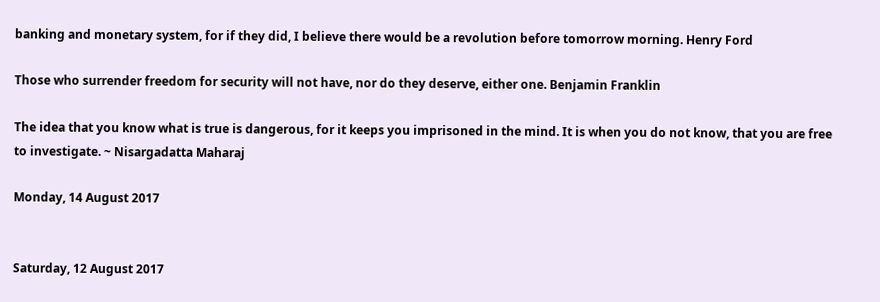banking and monetary system, for if they did, I believe there would be a revolution before tomorrow morning. Henry Ford

Those who surrender freedom for security will not have, nor do they deserve, either one. Benjamin Franklin

The idea that you know what is true is dangerous, for it keeps you imprisoned in the mind. It is when you do not know, that you are free to investigate. ~ Nisargadatta Maharaj

Monday, 14 August 2017


Saturday, 12 August 2017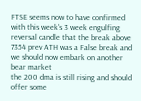FTSE seems now to have confirmed with this week's 3 week engulfing reversal candle that the break above 7354 prev ATH was a False break and we should now embark on another bear market
the 200 dma is still rising and should offer some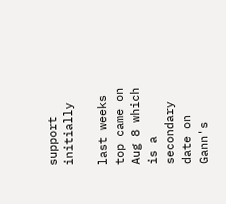support initially

last weeks top came on Aug 8 which is a secondary date on Gann's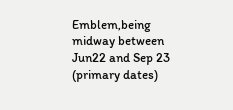Emblem,being midway between Jun22 and Sep 23 (primary dates)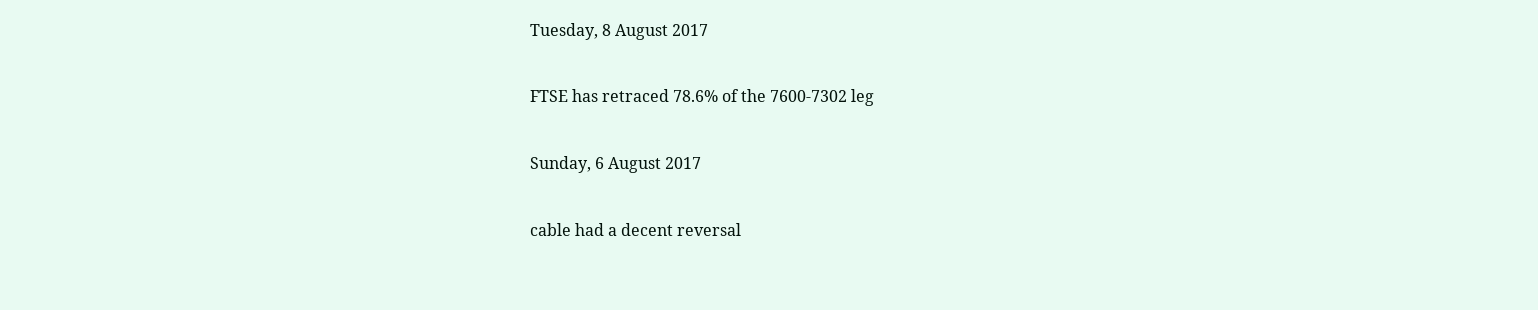Tuesday, 8 August 2017

FTSE has retraced 78.6% of the 7600-7302 leg

Sunday, 6 August 2017

cable had a decent reversal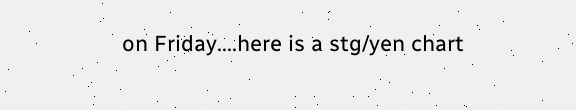on Friday....here is a stg/yen chart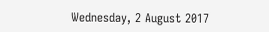Wednesday, 2 August 2017